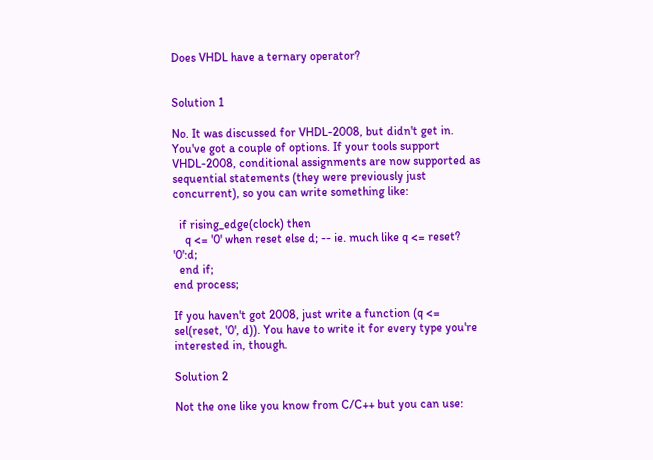Does VHDL have a ternary operator?


Solution 1

No. It was discussed for VHDL-2008, but didn't get in. You've got a couple of options. If your tools support VHDL-2008, conditional assignments are now supported as sequential statements (they were previously just concurrent), so you can write something like:

  if rising_edge(clock) then
    q <= '0' when reset else d; -- ie. much like q <= reset? '0':d;
  end if;
end process;

If you haven't got 2008, just write a function (q <= sel(reset, '0', d)). You have to write it for every type you're interested in, though.

Solution 2

Not the one like you know from C/C++ but you can use: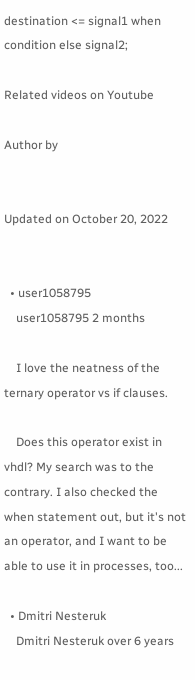destination <= signal1 when condition else signal2;

Related videos on Youtube

Author by


Updated on October 20, 2022


  • user1058795
    user1058795 2 months

    I love the neatness of the ternary operator vs if clauses.

    Does this operator exist in vhdl? My search was to the contrary. I also checked the when statement out, but it's not an operator, and I want to be able to use it in processes, too...

  • Dmitri Nesteruk
    Dmitri Nesteruk over 6 years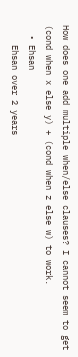How does one add multiple when/else clauses? I cannot seem to get (cond when x else y) + (cond when z else w) to work.
  • Ehsan
    Ehsan over 2 years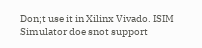Don;t use it in Xilinx Vivado. ISIM Simulator doe snot support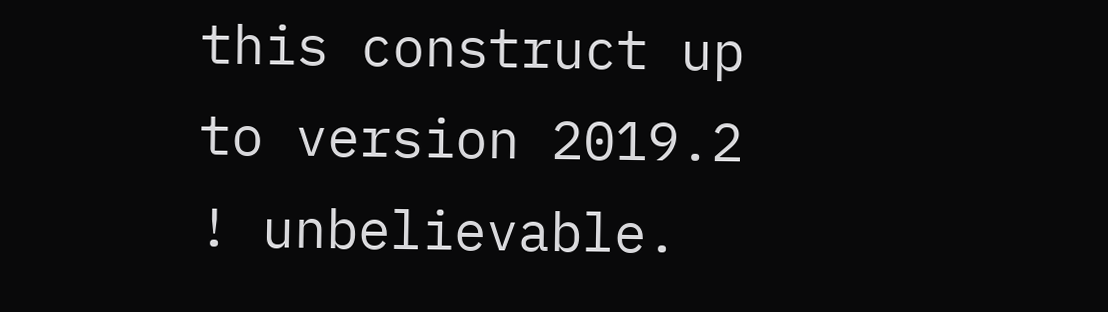this construct up to version 2019.2 ! unbelievable.